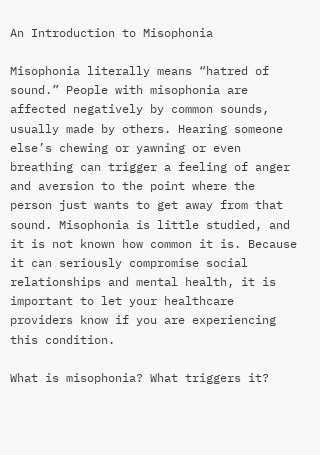An Introduction to Misophonia

Misophonia literally means “hatred of sound.” People with misophonia are affected negatively by common sounds, usually made by others. Hearing someone else’s chewing or yawning or even breathing can trigger a feeling of anger and aversion to the point where the person just wants to get away from that sound. Misophonia is little studied, and it is not known how common it is. Because it can seriously compromise social relationships and mental health, it is important to let your healthcare providers know if you are experiencing this condition.

What is misophonia? What triggers it?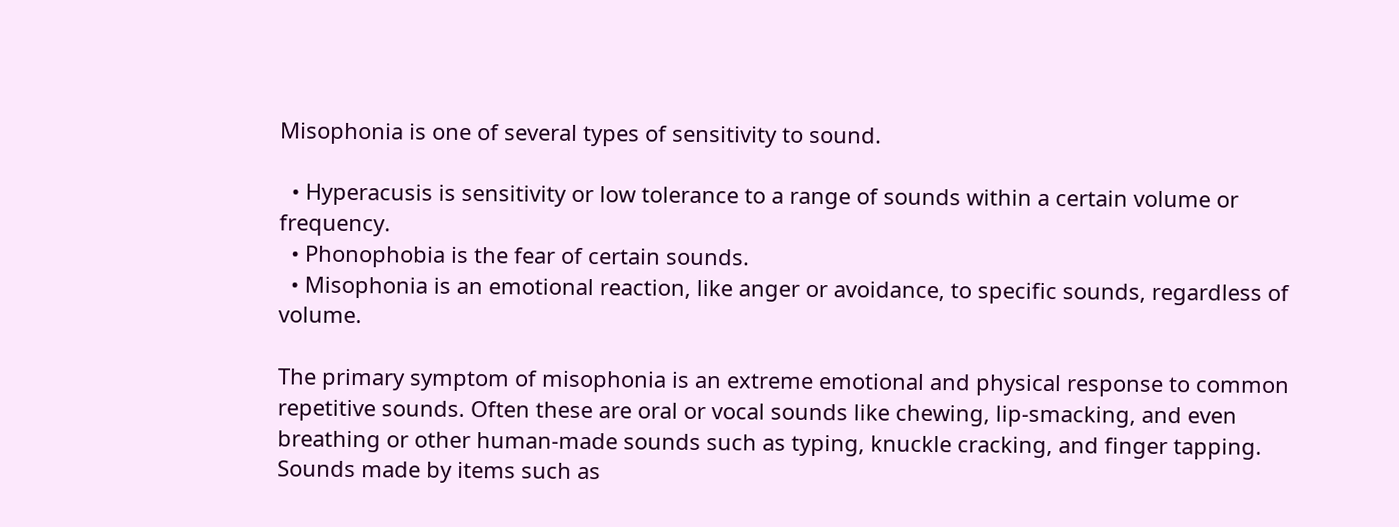Misophonia is one of several types of sensitivity to sound.

  • Hyperacusis is sensitivity or low tolerance to a range of sounds within a certain volume or frequency.
  • Phonophobia is the fear of certain sounds.
  • Misophonia is an emotional reaction, like anger or avoidance, to specific sounds, regardless of volume.

The primary symptom of misophonia is an extreme emotional and physical response to common repetitive sounds. Often these are oral or vocal sounds like chewing, lip-smacking, and even breathing or other human-made sounds such as typing, knuckle cracking, and finger tapping. Sounds made by items such as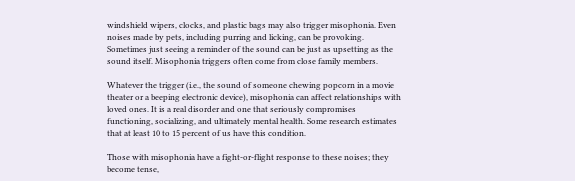windshield wipers, clocks, and plastic bags may also trigger misophonia. Even noises made by pets, including purring and licking, can be provoking. Sometimes just seeing a reminder of the sound can be just as upsetting as the sound itself. Misophonia triggers often come from close family members.

Whatever the trigger (i.e., the sound of someone chewing popcorn in a movie theater or a beeping electronic device), misophonia can affect relationships with loved ones. It is a real disorder and one that seriously compromises functioning, socializing, and ultimately mental health. Some research estimates that at least 10 to 15 percent of us have this condition.

Those with misophonia have a fight-or-flight response to these noises; they become tense,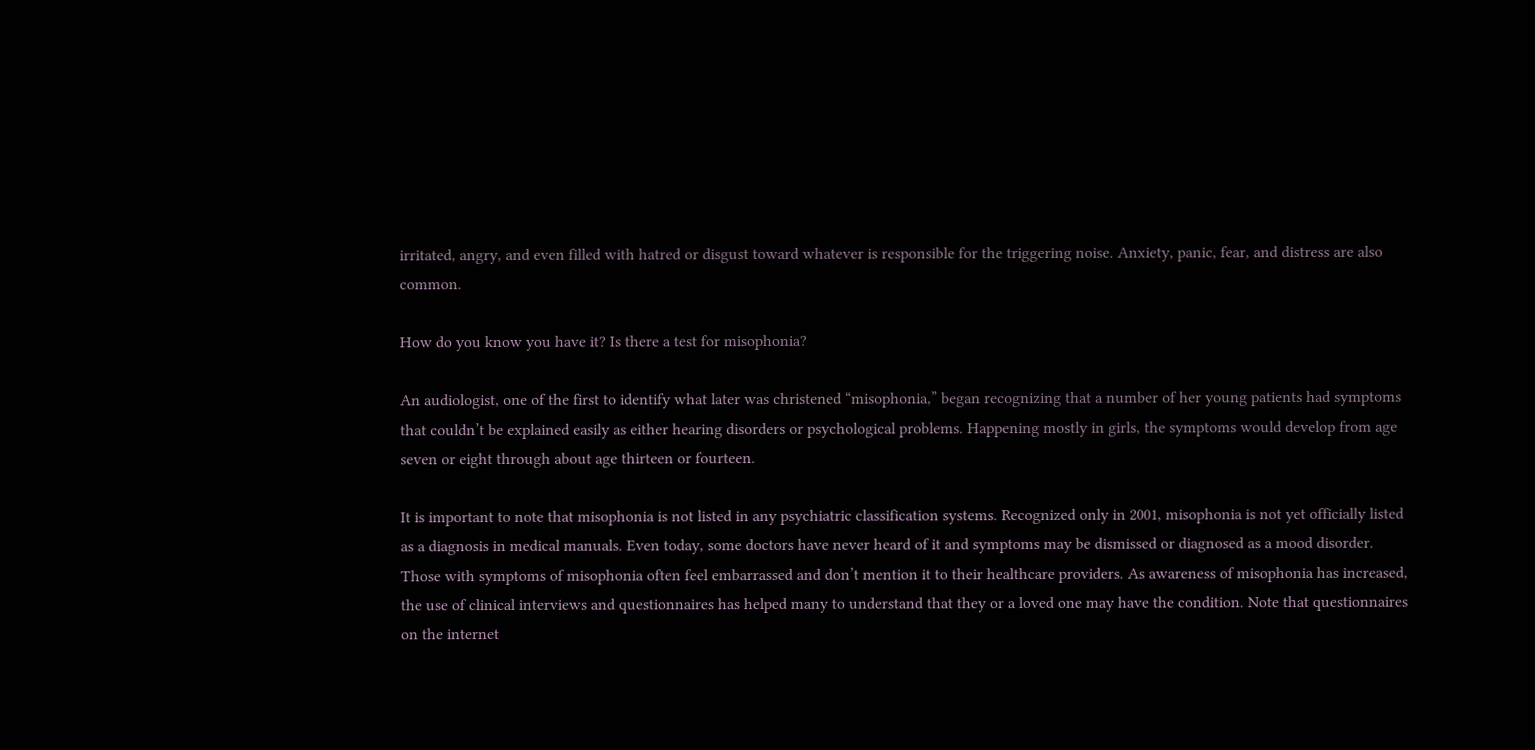irritated, angry, and even filled with hatred or disgust toward whatever is responsible for the triggering noise. Anxiety, panic, fear, and distress are also common.

How do you know you have it? Is there a test for misophonia?

An audiologist, one of the first to identify what later was christened “misophonia,” began recognizing that a number of her young patients had symptoms that couldn’t be explained easily as either hearing disorders or psychological problems. Happening mostly in girls, the symptoms would develop from age seven or eight through about age thirteen or fourteen.

It is important to note that misophonia is not listed in any psychiatric classification systems. Recognized only in 2001, misophonia is not yet officially listed as a diagnosis in medical manuals. Even today, some doctors have never heard of it and symptoms may be dismissed or diagnosed as a mood disorder. Those with symptoms of misophonia often feel embarrassed and don’t mention it to their healthcare providers. As awareness of misophonia has increased, the use of clinical interviews and questionnaires has helped many to understand that they or a loved one may have the condition. Note that questionnaires on the internet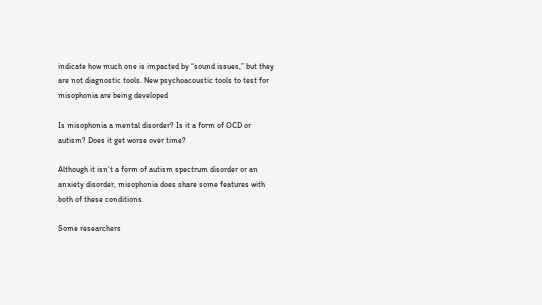indicate how much one is impacted by “sound issues,” but they are not diagnostic tools. New psychoacoustic tools to test for misophonia are being developed

Is misophonia a mental disorder? Is it a form of OCD or autism? Does it get worse over time?

Although it isn’t a form of autism spectrum disorder or an anxiety disorder, misophonia does share some features with both of these conditions.

Some researchers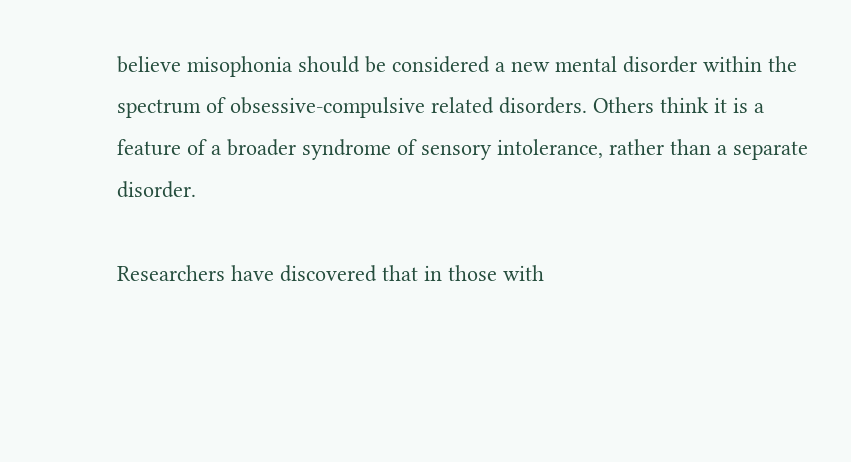believe misophonia should be considered a new mental disorder within the spectrum of obsessive-compulsive related disorders. Others think it is a feature of a broader syndrome of sensory intolerance, rather than a separate disorder.

Researchers have discovered that in those with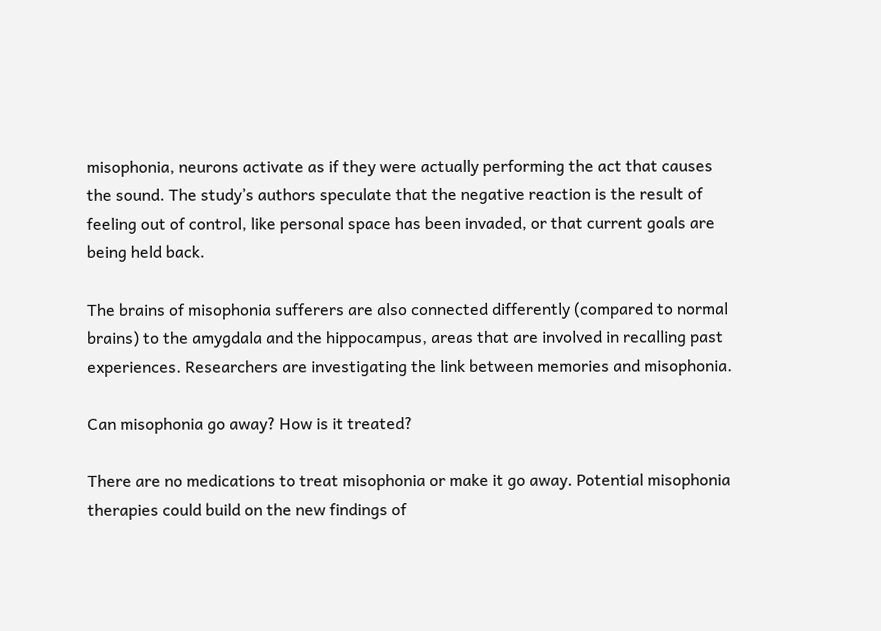misophonia, neurons activate as if they were actually performing the act that causes the sound. The study’s authors speculate that the negative reaction is the result of feeling out of control, like personal space has been invaded, or that current goals are being held back.

The brains of misophonia sufferers are also connected differently (compared to normal brains) to the amygdala and the hippocampus, areas that are involved in recalling past experiences. Researchers are investigating the link between memories and misophonia.

Can misophonia go away? How is it treated?

There are no medications to treat misophonia or make it go away. Potential misophonia therapies could build on the new findings of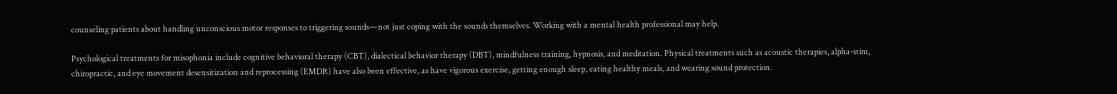counseling patients about handling unconscious motor responses to triggering sounds—not just coping with the sounds themselves. Working with a mental health professional may help.

Psychological treatments for misophonia include cognitive behavioral therapy (CBT), dialectical behavior therapy (DBT), mindfulness training, hypnosis, and meditation. Physical treatments such as acoustic therapies, alpha-stim, chiropractic, and eye movement desensitization and reprocessing (EMDR) have also been effective, as have vigorous exercise, getting enough sleep, eating healthy meals, and wearing sound protection.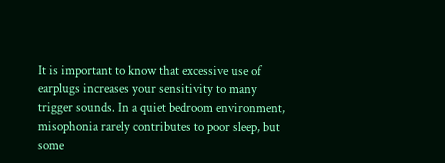It is important to know that excessive use of earplugs increases your sensitivity to many trigger sounds. In a quiet bedroom environment, misophonia rarely contributes to poor sleep, but some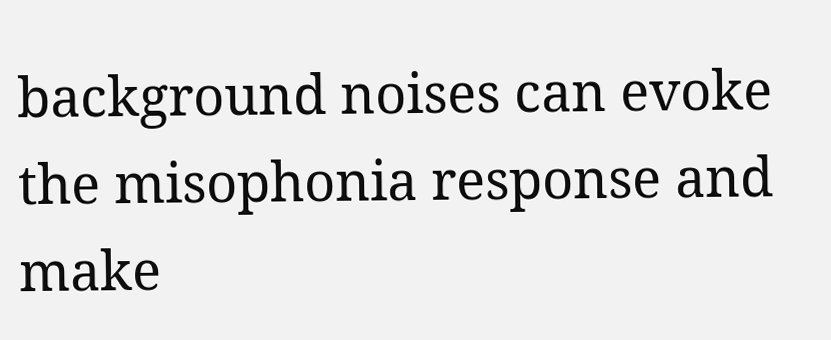background noises can evoke the misophonia response and make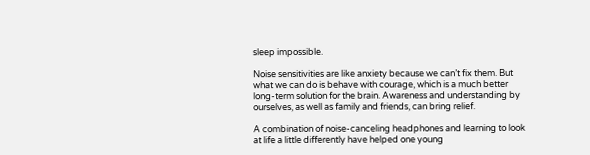sleep impossible.

Noise sensitivities are like anxiety because we can’t fix them. But what we can do is behave with courage, which is a much better long-term solution for the brain. Awareness and understanding by ourselves, as well as family and friends, can bring relief.

A combination of noise-canceling headphones and learning to look at life a little differently have helped one young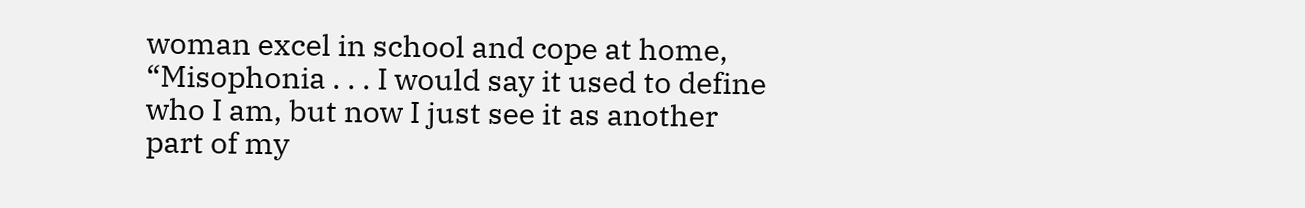woman excel in school and cope at home, “Misophonia . . . I would say it used to define who I am, but now I just see it as another part of my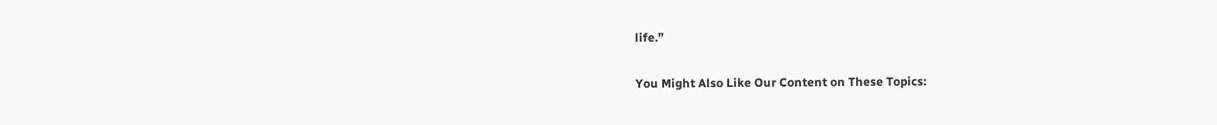life.”

You Might Also Like Our Content on These Topics: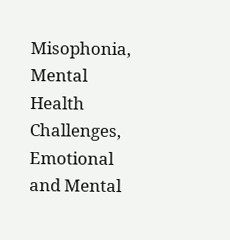Misophonia, Mental Health Challenges, Emotional and Mental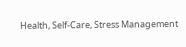Health, Self-Care, Stress Management